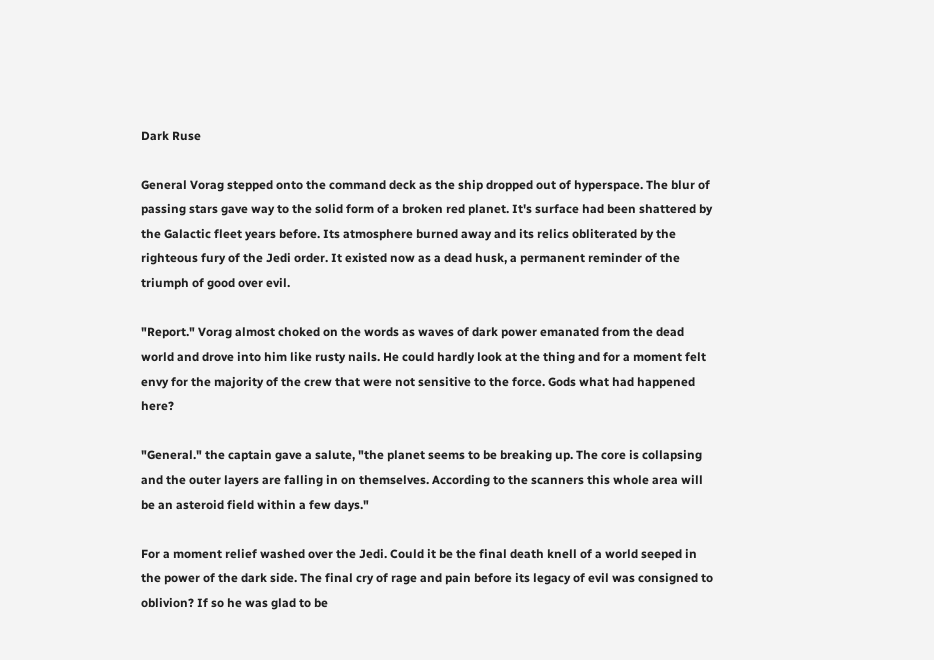Dark Ruse

General Vorag stepped onto the command deck as the ship dropped out of hyperspace. The blur of passing stars gave way to the solid form of a broken red planet. It's surface had been shattered by the Galactic fleet years before. Its atmosphere burned away and its relics obliterated by the righteous fury of the Jedi order. It existed now as a dead husk, a permanent reminder of the triumph of good over evil.

"Report." Vorag almost choked on the words as waves of dark power emanated from the dead world and drove into him like rusty nails. He could hardly look at the thing and for a moment felt envy for the majority of the crew that were not sensitive to the force. Gods what had happened here?

"General." the captain gave a salute, "the planet seems to be breaking up. The core is collapsing and the outer layers are falling in on themselves. According to the scanners this whole area will be an asteroid field within a few days."

For a moment relief washed over the Jedi. Could it be the final death knell of a world seeped in the power of the dark side. The final cry of rage and pain before its legacy of evil was consigned to oblivion? If so he was glad to be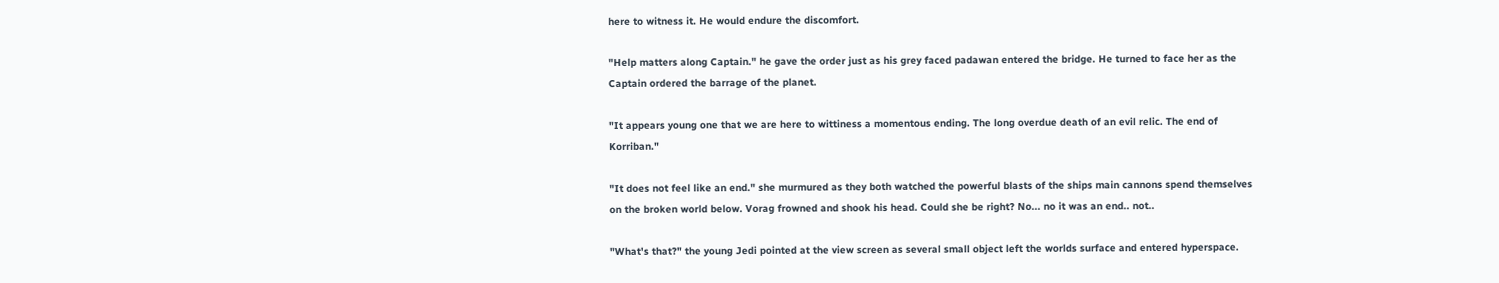here to witness it. He would endure the discomfort.

"Help matters along Captain." he gave the order just as his grey faced padawan entered the bridge. He turned to face her as the Captain ordered the barrage of the planet.

"It appears young one that we are here to wittiness a momentous ending. The long overdue death of an evil relic. The end of Korriban."

"It does not feel like an end." she murmured as they both watched the powerful blasts of the ships main cannons spend themselves on the broken world below. Vorag frowned and shook his head. Could she be right? No... no it was an end.. not..

"What's that?" the young Jedi pointed at the view screen as several small object left the worlds surface and entered hyperspace.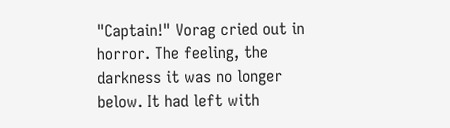"Captain!" Vorag cried out in horror. The feeling, the darkness it was no longer below. It had left with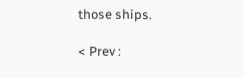those ships.

< Prev :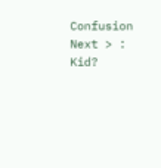Confusion Next > : Kid?